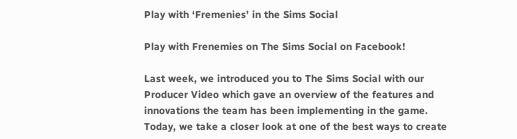Play with ‘Fremenies’ in the Sims Social

Play with Frenemies on The Sims Social on Facebook!

Last week, we introduced you to The Sims Social with our Producer Video which gave an overview of the features and innovations the team has been implementing in the game. Today, we take a closer look at one of the best ways to create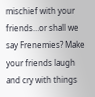mischief with your friends…or shall we say Frenemies? Make your friends laugh and cry with things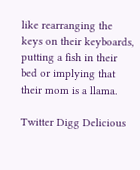like rearranging the keys on their keyboards, putting a fish in their bed or implying that their mom is a llama.

Twitter Digg Delicious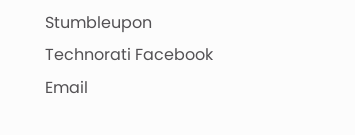Stumbleupon Technorati Facebook Email